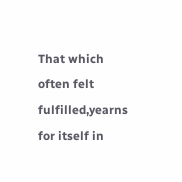That which often felt fulfilled,yearns for itself in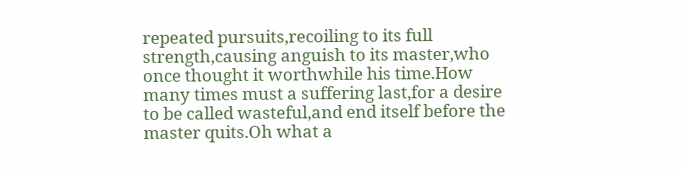repeated pursuits,recoiling to its full strength,causing anguish to its master,who once thought it worthwhile his time.How many times must a suffering last,for a desire to be called wasteful,and end itself before the master quits.Oh what a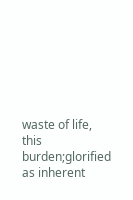waste of life, this burden;glorified as inherent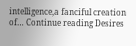intelligence,a fanciful creation of… Continue reading Desires